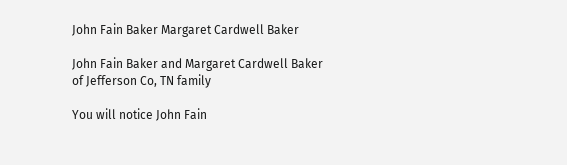John Fain Baker Margaret Cardwell Baker

John Fain Baker and Margaret Cardwell Baker of Jefferson Co, TN family

You will notice John Fain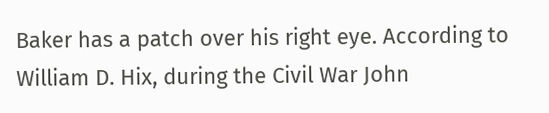Baker has a patch over his right eye. According to William D. Hix, during the Civil War John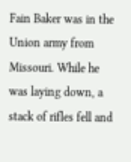Fain Baker was in the Union army from Missouri. While he was laying down, a stack of rifles fell and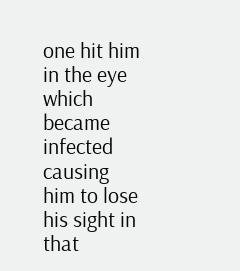one hit him in the eye which became infected causing him to lose his sight in that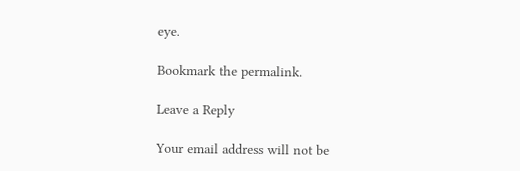eye.

Bookmark the permalink.

Leave a Reply

Your email address will not be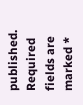published. Required fields are marked *